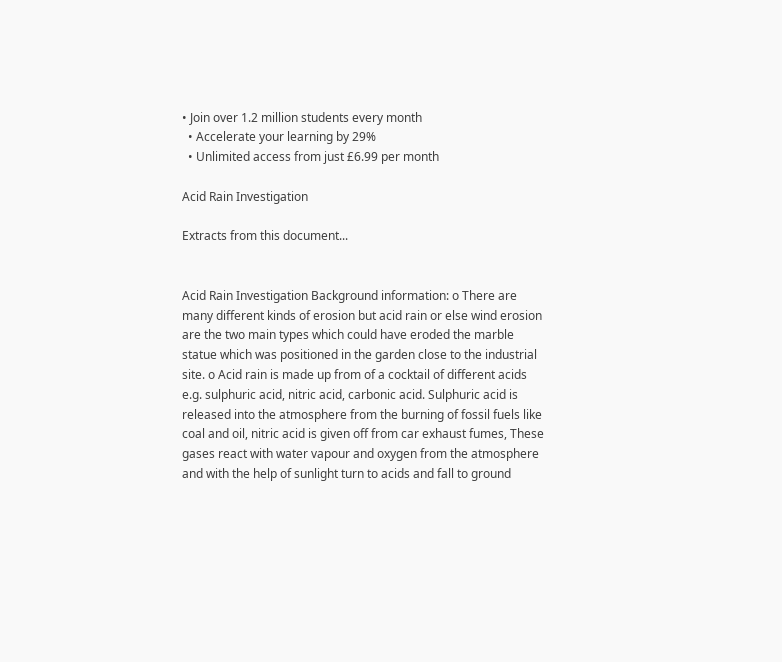• Join over 1.2 million students every month
  • Accelerate your learning by 29%
  • Unlimited access from just £6.99 per month

Acid Rain Investigation

Extracts from this document...


Acid Rain Investigation Background information: o There are many different kinds of erosion but acid rain or else wind erosion are the two main types which could have eroded the marble statue which was positioned in the garden close to the industrial site. o Acid rain is made up from of a cocktail of different acids e.g. sulphuric acid, nitric acid, carbonic acid. Sulphuric acid is released into the atmosphere from the burning of fossil fuels like coal and oil, nitric acid is given off from car exhaust fumes, These gases react with water vapour and oxygen from the atmosphere and with the help of sunlight turn to acids and fall to ground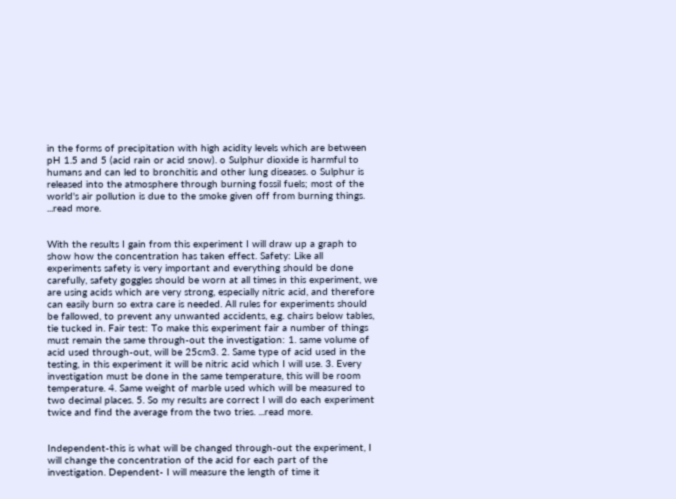in the forms of precipitation with high acidity levels which are between pH 1.5 and 5 (acid rain or acid snow). o Sulphur dioxide is harmful to humans and can led to bronchitis and other lung diseases. o Sulphur is released into the atmosphere through burning fossil fuels; most of the world's air pollution is due to the smoke given off from burning things. ...read more.


With the results I gain from this experiment I will draw up a graph to show how the concentration has taken effect. Safety: Like all experiments safety is very important and everything should be done carefully, safety goggles should be worn at all times in this experiment, we are using acids which are very strong, especially nitric acid, and therefore can easily burn so extra care is needed. All rules for experiments should be fallowed, to prevent any unwanted accidents, e.g. chairs below tables, tie tucked in. Fair test: To make this experiment fair a number of things must remain the same through-out the investigation: 1. same volume of acid used through-out, will be 25cm3. 2. Same type of acid used in the testing, in this experiment it will be nitric acid which I will use. 3. Every investigation must be done in the same temperature, this will be room temperature. 4. Same weight of marble used which will be measured to two decimal places. 5. So my results are correct I will do each experiment twice and find the average from the two tries. ...read more.


Independent-this is what will be changed through-out the experiment, I will change the concentration of the acid for each part of the investigation. Dependent- I will measure the length of time it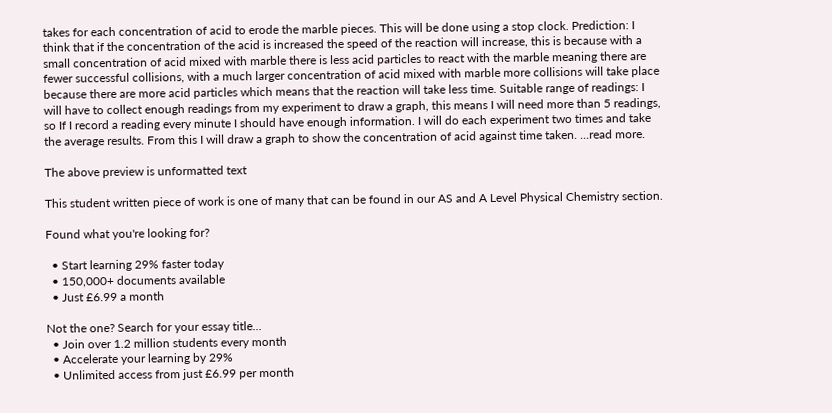takes for each concentration of acid to erode the marble pieces. This will be done using a stop clock. Prediction: I think that if the concentration of the acid is increased the speed of the reaction will increase, this is because with a small concentration of acid mixed with marble there is less acid particles to react with the marble meaning there are fewer successful collisions, with a much larger concentration of acid mixed with marble more collisions will take place because there are more acid particles which means that the reaction will take less time. Suitable range of readings: I will have to collect enough readings from my experiment to draw a graph, this means I will need more than 5 readings, so If I record a reading every minute I should have enough information. I will do each experiment two times and take the average results. From this I will draw a graph to show the concentration of acid against time taken. ...read more.

The above preview is unformatted text

This student written piece of work is one of many that can be found in our AS and A Level Physical Chemistry section.

Found what you're looking for?

  • Start learning 29% faster today
  • 150,000+ documents available
  • Just £6.99 a month

Not the one? Search for your essay title...
  • Join over 1.2 million students every month
  • Accelerate your learning by 29%
  • Unlimited access from just £6.99 per month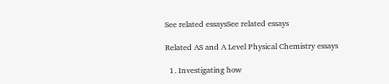See related essaysSee related essays

Related AS and A Level Physical Chemistry essays

  1. Investigating how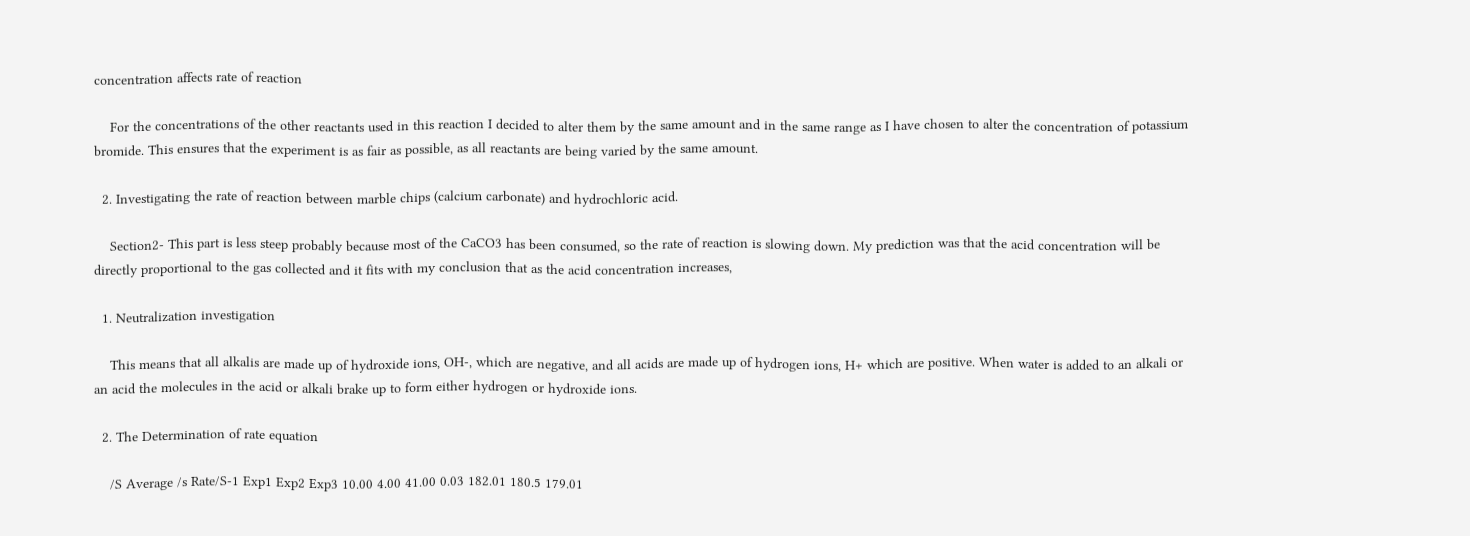concentration affects rate of reaction

    For the concentrations of the other reactants used in this reaction I decided to alter them by the same amount and in the same range as I have chosen to alter the concentration of potassium bromide. This ensures that the experiment is as fair as possible, as all reactants are being varied by the same amount.

  2. Investigating the rate of reaction between marble chips (calcium carbonate) and hydrochloric acid.

    Section2- This part is less steep probably because most of the CaCO3 has been consumed, so the rate of reaction is slowing down. My prediction was that the acid concentration will be directly proportional to the gas collected and it fits with my conclusion that as the acid concentration increases,

  1. Neutralization investigation

    This means that all alkalis are made up of hydroxide ions, OH-, which are negative, and all acids are made up of hydrogen ions, H+ which are positive. When water is added to an alkali or an acid the molecules in the acid or alkali brake up to form either hydrogen or hydroxide ions.

  2. The Determination of rate equation

    /S Average /s Rate/S-1 Exp1 Exp2 Exp3 10.00 4.00 41.00 0.03 182.01 180.5 179.01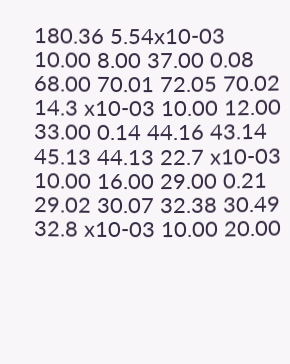180.36 5.54x10-03 10.00 8.00 37.00 0.08 68.00 70.01 72.05 70.02 14.3 x10-03 10.00 12.00 33.00 0.14 44.16 43.14 45.13 44.13 22.7 x10-03 10.00 16.00 29.00 0.21 29.02 30.07 32.38 30.49 32.8 x10-03 10.00 20.00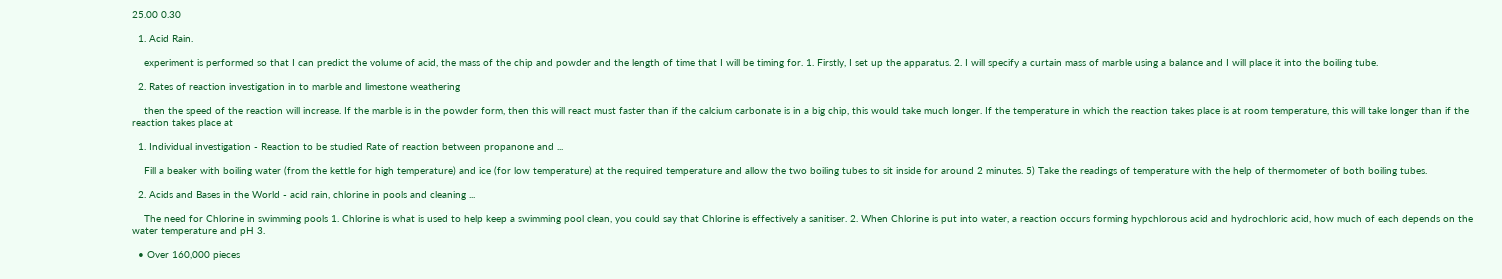25.00 0.30

  1. Acid Rain.

    experiment is performed so that I can predict the volume of acid, the mass of the chip and powder and the length of time that I will be timing for. 1. Firstly, I set up the apparatus. 2. I will specify a curtain mass of marble using a balance and I will place it into the boiling tube.

  2. Rates of reaction investigation in to marble and limestone weathering

    then the speed of the reaction will increase. If the marble is in the powder form, then this will react must faster than if the calcium carbonate is in a big chip, this would take much longer. If the temperature in which the reaction takes place is at room temperature, this will take longer than if the reaction takes place at

  1. Individual investigation - Reaction to be studied Rate of reaction between propanone and ...

    Fill a beaker with boiling water (from the kettle for high temperature) and ice (for low temperature) at the required temperature and allow the two boiling tubes to sit inside for around 2 minutes. 5) Take the readings of temperature with the help of thermometer of both boiling tubes.

  2. Acids and Bases in the World - acid rain, chlorine in pools and cleaning ...

    The need for Chlorine in swimming pools 1. Chlorine is what is used to help keep a swimming pool clean, you could say that Chlorine is effectively a sanitiser. 2. When Chlorine is put into water, a reaction occurs forming hypchlorous acid and hydrochloric acid, how much of each depends on the water temperature and pH 3.

  • Over 160,000 pieces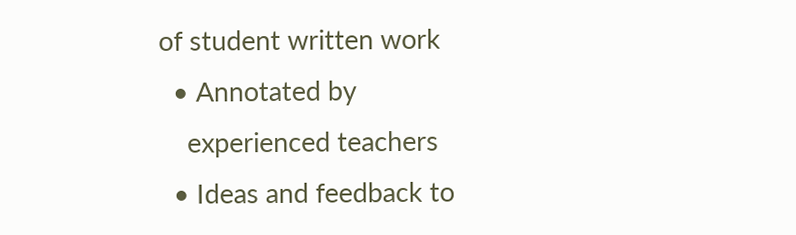of student written work
  • Annotated by
    experienced teachers
  • Ideas and feedback to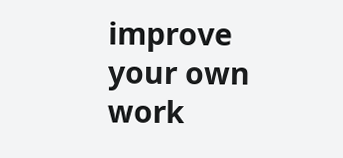improve your own work